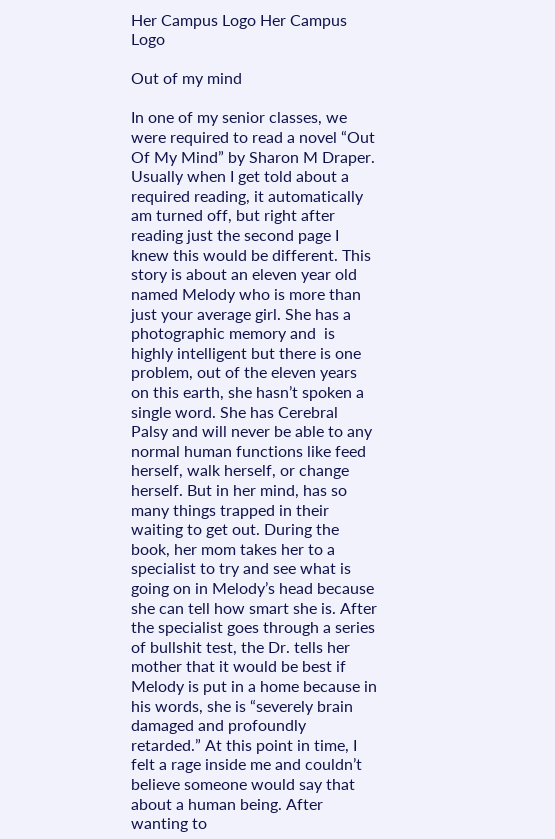Her Campus Logo Her Campus Logo

Out of my mind

In one of my senior classes, we were required to read a novel “Out Of My Mind” by Sharon M Draper. Usually when I get told about a required reading, it automatically am turned off, but right after reading just the second page I knew this would be different. This story is about an eleven year old named Melody who is more than just your average girl. She has a photographic memory and  is highly intelligent but there is one problem, out of the eleven years on this earth, she hasn’t spoken a single word. She has Cerebral Palsy and will never be able to any normal human functions like feed herself, walk herself, or change herself. But in her mind, has so many things trapped in their waiting to get out. During the book, her mom takes her to a specialist to try and see what is going on in Melody’s head because she can tell how smart she is. After the specialist goes through a series of bullshit test, the Dr. tells her mother that it would be best if Melody is put in a home because in his words, she is “severely brain damaged and profoundly retarded.” At this point in time, I felt a rage inside me and couldn’t believe someone would say that about a human being. After wanting to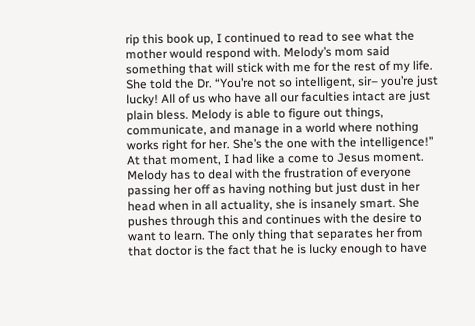rip this book up, I continued to read to see what the mother would respond with. Melody’s mom said something that will stick with me for the rest of my life. She told the Dr. “You’re not so intelligent, sir– you’re just lucky! All of us who have all our faculties intact are just plain bless. Melody is able to figure out things, communicate, and manage in a world where nothing works right for her. She’s the one with the intelligence!” At that moment, I had like a come to Jesus moment. Melody has to deal with the frustration of everyone passing her off as having nothing but just dust in her head when in all actuality, she is insanely smart. She pushes through this and continues with the desire to want to learn. The only thing that separates her from that doctor is the fact that he is lucky enough to have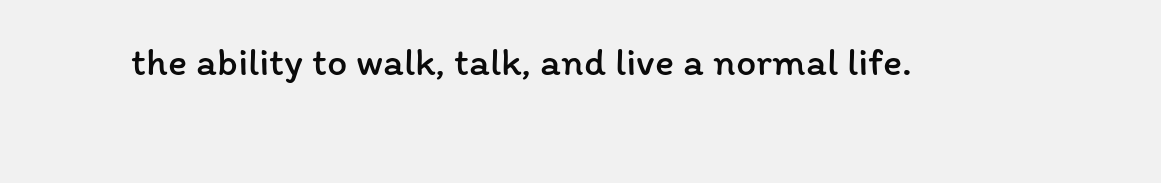the ability to walk, talk, and live a normal life.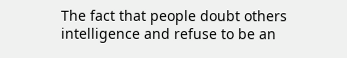The fact that people doubt others intelligence and refuse to be an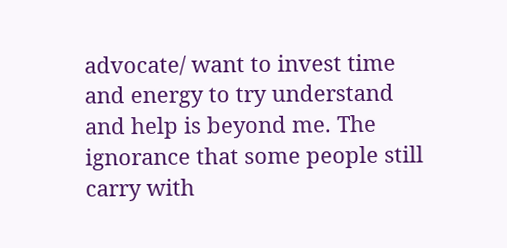advocate/ want to invest time and energy to try understand and help is beyond me. The ignorance that some people still carry with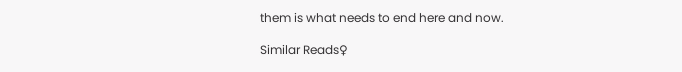them is what needs to end here and now.

Similar Reads♀